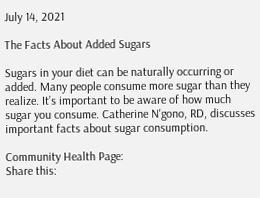July 14, 2021

The Facts About Added Sugars

Sugars in your diet can be naturally occurring or added. Many people consume more sugar than they realize. It’s important to be aware of how much sugar you consume. Catherine N'gono, RD, discusses important facts about sugar consumption.

Community Health Page:
Share this: